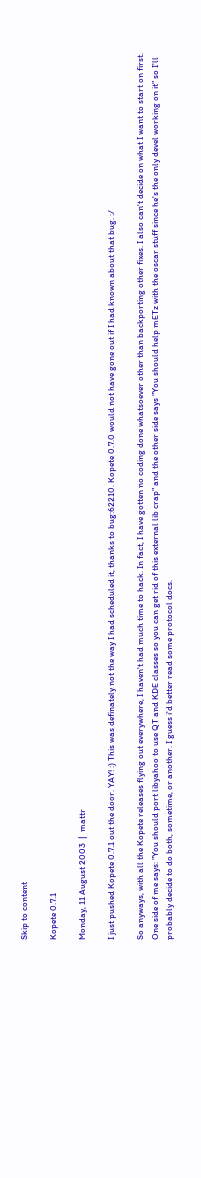Skip to content

Kopete 0.7.1

Monday, 11 August 2003  |  mattr

I just pushed Kopete 0.7.1 out the door. YAY! :) This was definately not the way I had scheduled it, thanks to bug:62210. Kopete 0.7.0 would not have gone out if I had known about that bug. :/

So anyways, with all the Kopete releases flying out everywhere, I haven't had much time to hack. In fact, I have gotten no coding done whatsoever other than backporting other fixes. I also can't decide on what I want to start on first. One side of me says: "You should port libyahoo to use QT and KDE classes so you can get rid of this external lib crap" and the other side says "You should help mETz with the oscar stuff since he's the only devel working on it" so I'll probably decide to do both, sometime, or another. I guess i'd better read some protocol docs.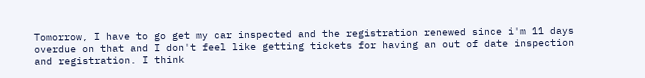Tomorrow, I have to go get my car inspected and the registration renewed since i'm 11 days overdue on that and I don't feel like getting tickets for having an out of date inspection and registration. I think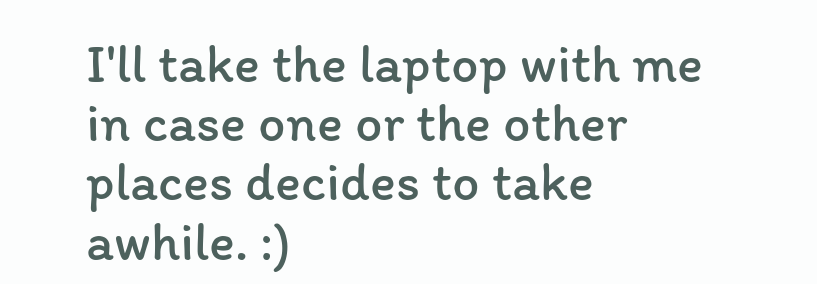I'll take the laptop with me in case one or the other places decides to take awhile. :)